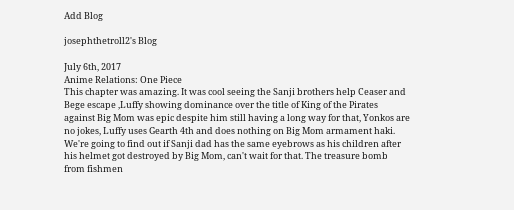Add Blog

josephthetroll2's Blog

July 6th, 2017
Anime Relations: One Piece
This chapter was amazing. It was cool seeing the Sanji brothers help Ceaser and Bege escape ,Luffy showing dominance over the title of King of the Pirates against Big Mom was epic despite him still having a long way for that, Yonkos are no jokes, Luffy uses Gearth 4th and does nothing on Big Mom armament haki. We're going to find out if Sanji dad has the same eyebrows as his children after his helmet got destroyed by Big Mom, can't wait for that. The treasure bomb from fishmen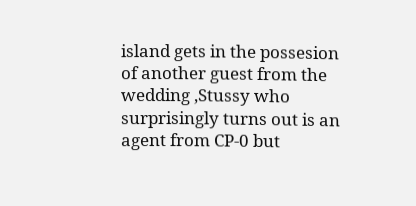island gets in the possesion of another guest from the wedding ,Stussy who surprisingly turns out is an agent from CP-0 but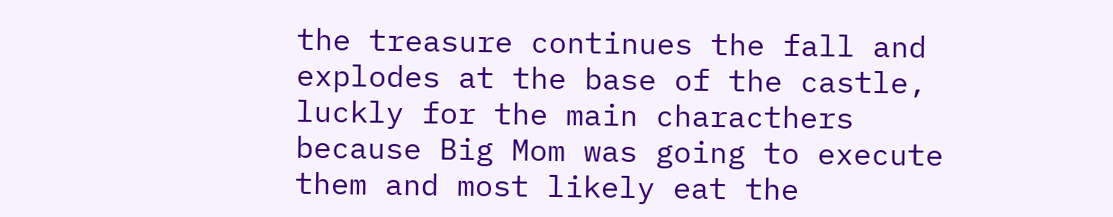the treasure continues the fall and explodes at the base of the castle, luckly for the main characthers because Big Mom was going to execute them and most likely eat the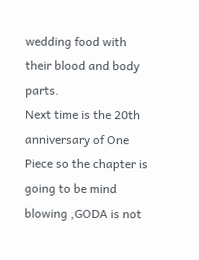wedding food with their blood and body parts.
Next time is the 20th anniversary of One Piece so the chapter is going to be mind blowing ,GODA is not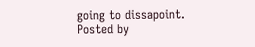going to dissapoint.
Posted by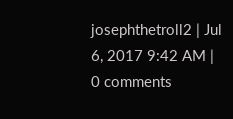josephthetroll2 | Jul 6, 2017 9:42 AM | 0 comments